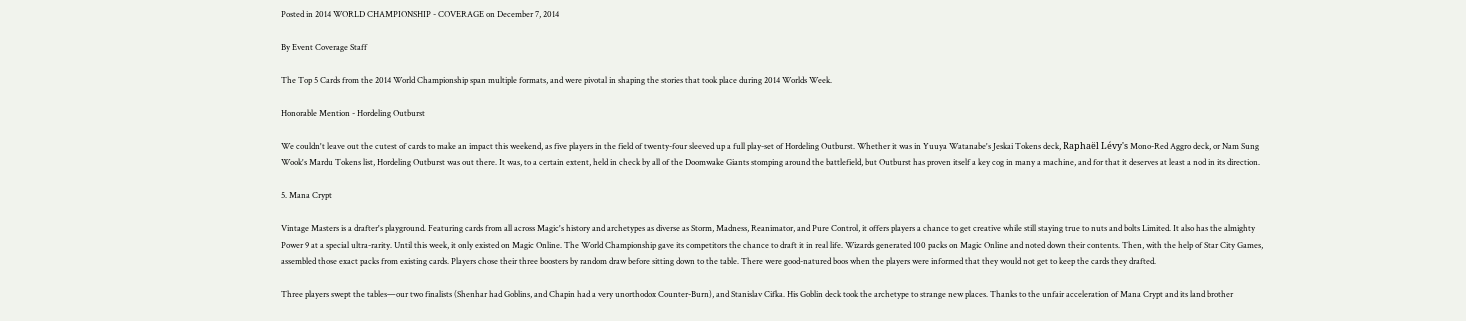Posted in 2014 WORLD CHAMPIONSHIP - COVERAGE on December 7, 2014

By Event Coverage Staff

The Top 5 Cards from the 2014 World Championship span multiple formats, and were pivotal in shaping the stories that took place during 2014 Worlds Week.

Honorable Mention - Hordeling Outburst

We couldn't leave out the cutest of cards to make an impact this weekend, as five players in the field of twenty-four sleeved up a full play-set of Hordeling Outburst. Whether it was in Yuuya Watanabe's Jeskai Tokens deck, Raphaël Lévy's Mono-Red Aggro deck, or Nam Sung Wook's Mardu Tokens list, Hordeling Outburst was out there. It was, to a certain extent, held in check by all of the Doomwake Giants stomping around the battlefield, but Outburst has proven itself a key cog in many a machine, and for that it deserves at least a nod in its direction.

5. Mana Crypt

Vintage Masters is a drafter's playground. Featuring cards from all across Magic's history and archetypes as diverse as Storm, Madness, Reanimator, and Pure Control, it offers players a chance to get creative while still staying true to nuts and bolts Limited. It also has the almighty Power 9 at a special ultra-rarity. Until this week, it only existed on Magic Online. The World Championship gave its competitors the chance to draft it in real life. Wizards generated 100 packs on Magic Online and noted down their contents. Then, with the help of Star City Games, assembled those exact packs from existing cards. Players chose their three boosters by random draw before sitting down to the table. There were good-natured boos when the players were informed that they would not get to keep the cards they drafted.

Three players swept the tables—our two finalists (Shenhar had Goblins, and Chapin had a very unorthodox Counter-Burn), and Stanislav Cifka. His Goblin deck took the archetype to strange new places. Thanks to the unfair acceleration of Mana Crypt and its land brother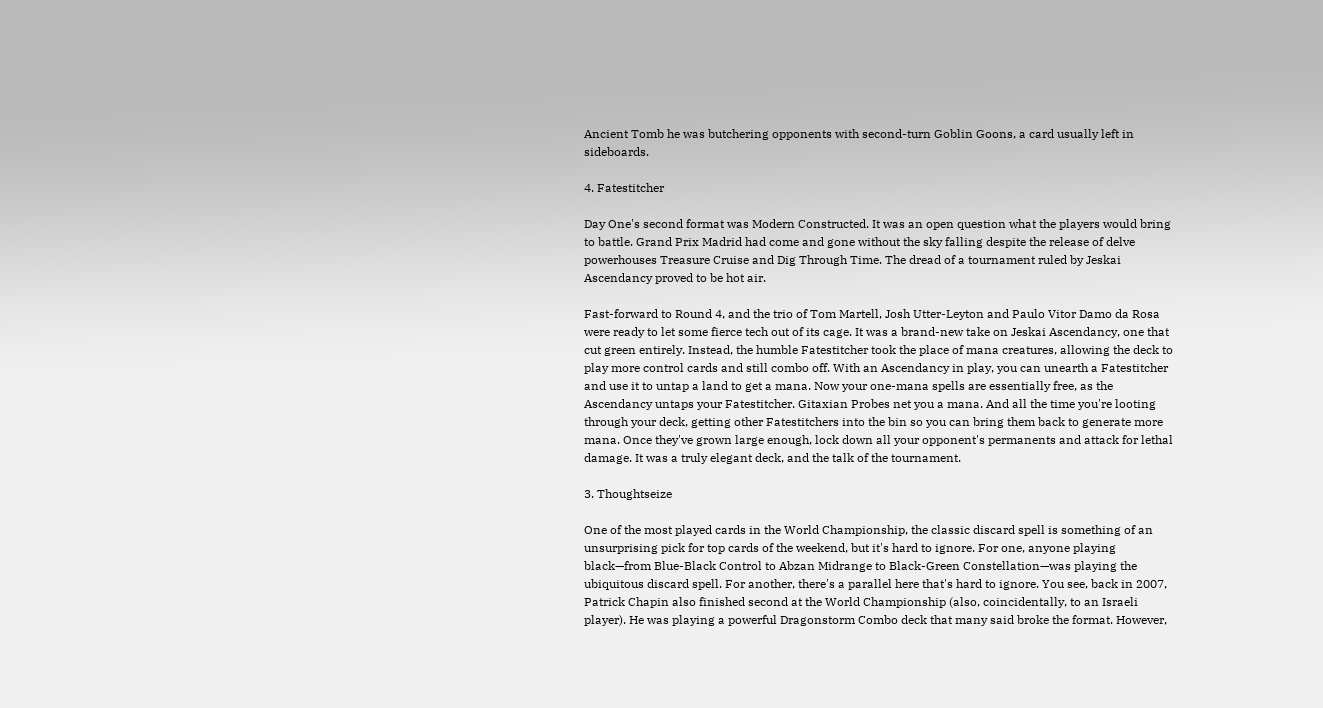Ancient Tomb he was butchering opponents with second-turn Goblin Goons, a card usually left in sideboards.

4. Fatestitcher

Day One's second format was Modern Constructed. It was an open question what the players would bring to battle. Grand Prix Madrid had come and gone without the sky falling despite the release of delve powerhouses Treasure Cruise and Dig Through Time. The dread of a tournament ruled by Jeskai Ascendancy proved to be hot air.

Fast-forward to Round 4, and the trio of Tom Martell, Josh Utter-Leyton and Paulo Vitor Damo da Rosa were ready to let some fierce tech out of its cage. It was a brand-new take on Jeskai Ascendancy, one that cut green entirely. Instead, the humble Fatestitcher took the place of mana creatures, allowing the deck to play more control cards and still combo off. With an Ascendancy in play, you can unearth a Fatestitcher and use it to untap a land to get a mana. Now your one-mana spells are essentially free, as the Ascendancy untaps your Fatestitcher. Gitaxian Probes net you a mana. And all the time you're looting through your deck, getting other Fatestitchers into the bin so you can bring them back to generate more mana. Once they've grown large enough, lock down all your opponent's permanents and attack for lethal damage. It was a truly elegant deck, and the talk of the tournament.

3. Thoughtseize

One of the most played cards in the World Championship, the classic discard spell is something of an unsurprising pick for top cards of the weekend, but it's hard to ignore. For one, anyone playing black—from Blue-Black Control to Abzan Midrange to Black-Green Constellation—was playing the ubiquitous discard spell. For another, there's a parallel here that's hard to ignore. You see, back in 2007, Patrick Chapin also finished second at the World Championship (also, coincidentally, to an Israeli player). He was playing a powerful Dragonstorm Combo deck that many said broke the format. However,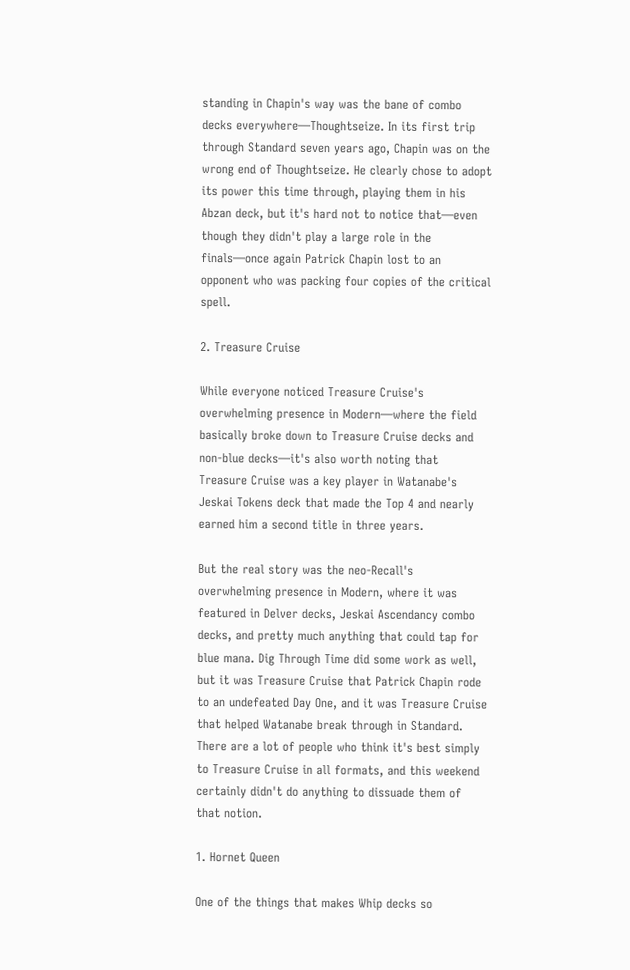standing in Chapin's way was the bane of combo decks everywhere—Thoughtseize. In its first trip through Standard seven years ago, Chapin was on the wrong end of Thoughtseize. He clearly chose to adopt its power this time through, playing them in his Abzan deck, but it's hard not to notice that—even though they didn't play a large role in the finals—once again Patrick Chapin lost to an opponent who was packing four copies of the critical spell.

2. Treasure Cruise

While everyone noticed Treasure Cruise's overwhelming presence in Modern—where the field basically broke down to Treasure Cruise decks and non-blue decks—it's also worth noting that Treasure Cruise was a key player in Watanabe's Jeskai Tokens deck that made the Top 4 and nearly earned him a second title in three years.

But the real story was the neo-Recall's overwhelming presence in Modern, where it was featured in Delver decks, Jeskai Ascendancy combo decks, and pretty much anything that could tap for blue mana. Dig Through Time did some work as well, but it was Treasure Cruise that Patrick Chapin rode to an undefeated Day One, and it was Treasure Cruise that helped Watanabe break through in Standard. There are a lot of people who think it's best simply to Treasure Cruise in all formats, and this weekend certainly didn't do anything to dissuade them of that notion.

1. Hornet Queen

One of the things that makes Whip decks so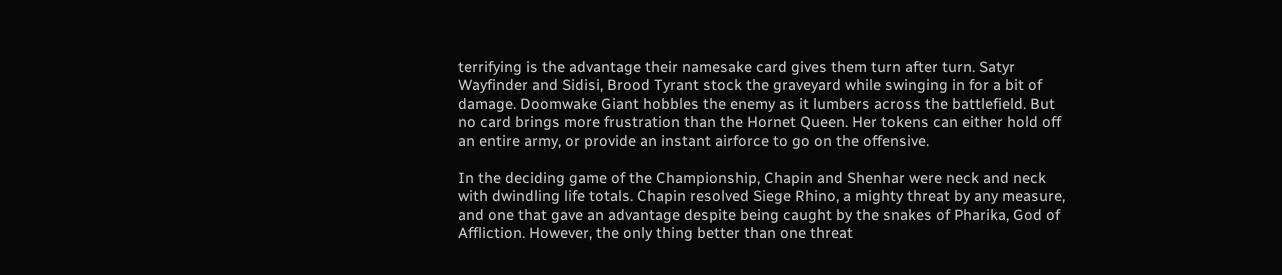terrifying is the advantage their namesake card gives them turn after turn. Satyr Wayfinder and Sidisi, Brood Tyrant stock the graveyard while swinging in for a bit of damage. Doomwake Giant hobbles the enemy as it lumbers across the battlefield. But no card brings more frustration than the Hornet Queen. Her tokens can either hold off an entire army, or provide an instant airforce to go on the offensive.

In the deciding game of the Championship, Chapin and Shenhar were neck and neck with dwindling life totals. Chapin resolved Siege Rhino, a mighty threat by any measure, and one that gave an advantage despite being caught by the snakes of Pharika, God of Affliction. However, the only thing better than one threat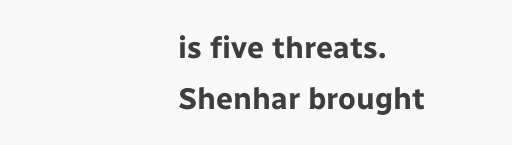is five threats. Shenhar brought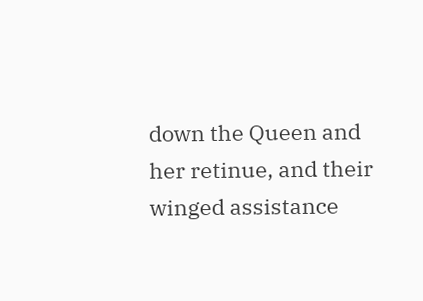down the Queen and her retinue, and their winged assistance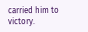carried him to victory.